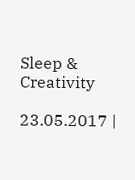Sleep & Creativity

23.05.2017 |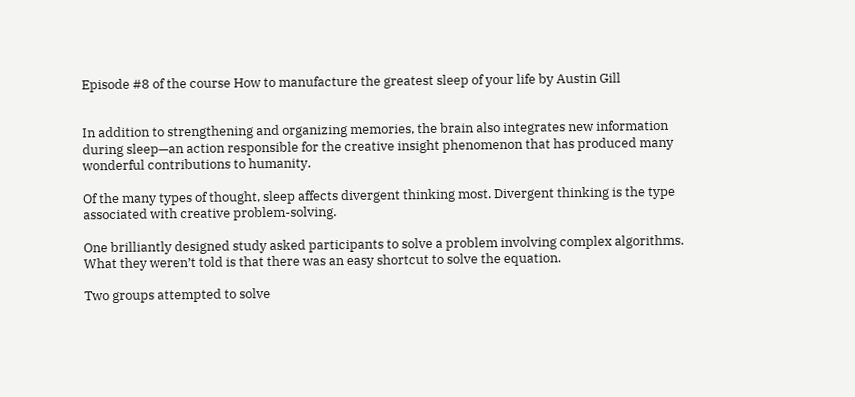Episode #8 of the course How to manufacture the greatest sleep of your life by Austin Gill


In addition to strengthening and organizing memories, the brain also integrates new information during sleep—an action responsible for the creative insight phenomenon that has produced many wonderful contributions to humanity.

Of the many types of thought, sleep affects divergent thinking most. Divergent thinking is the type associated with creative problem-solving.

One brilliantly designed study asked participants to solve a problem involving complex algorithms. What they weren’t told is that there was an easy shortcut to solve the equation.

Two groups attempted to solve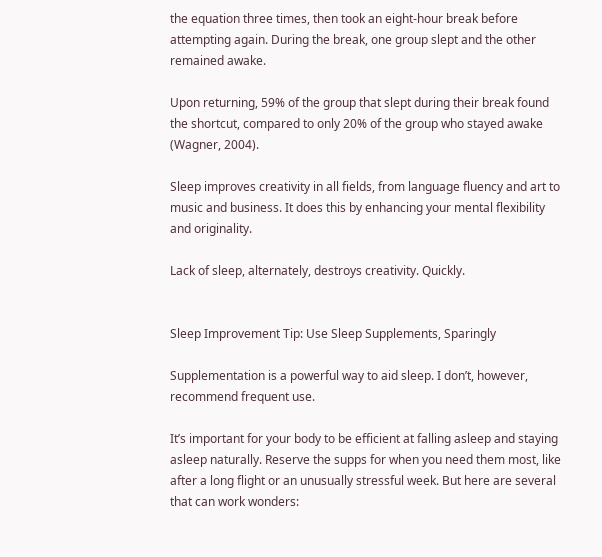the equation three times, then took an eight-hour break before attempting again. During the break, one group slept and the other remained awake.

Upon returning, 59% of the group that slept during their break found the shortcut, compared to only 20% of the group who stayed awake (Wagner, 2004).

Sleep improves creativity in all fields, from language fluency and art to music and business. It does this by enhancing your mental flexibility and originality.

Lack of sleep, alternately, destroys creativity. Quickly.


Sleep Improvement Tip: Use Sleep Supplements, Sparingly

Supplementation is a powerful way to aid sleep. I don’t, however, recommend frequent use.

It’s important for your body to be efficient at falling asleep and staying asleep naturally. Reserve the supps for when you need them most, like after a long flight or an unusually stressful week. But here are several that can work wonders: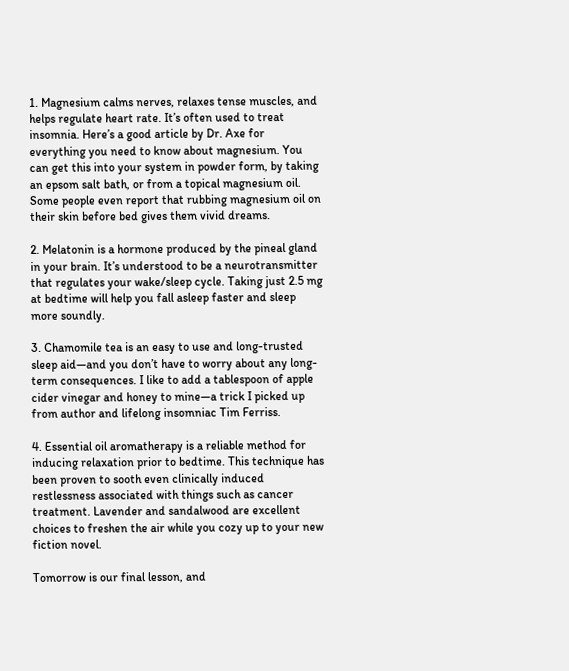1. Magnesium calms nerves, relaxes tense muscles, and helps regulate heart rate. It’s often used to treat insomnia. Here’s a good article by Dr. Axe for everything you need to know about magnesium. You can get this into your system in powder form, by taking an epsom salt bath, or from a topical magnesium oil. Some people even report that rubbing magnesium oil on their skin before bed gives them vivid dreams.

2. Melatonin is a hormone produced by the pineal gland in your brain. It’s understood to be a neurotransmitter that regulates your wake/sleep cycle. Taking just 2.5 mg at bedtime will help you fall asleep faster and sleep more soundly.

3. Chamomile tea is an easy to use and long-trusted sleep aid—and you don’t have to worry about any long-term consequences. I like to add a tablespoon of apple cider vinegar and honey to mine—a trick I picked up from author and lifelong insomniac Tim Ferriss.

4. Essential oil aromatherapy is a reliable method for inducing relaxation prior to bedtime. This technique has been proven to sooth even clinically induced restlessness associated with things such as cancer treatment. Lavender and sandalwood are excellent choices to freshen the air while you cozy up to your new fiction novel.

Tomorrow is our final lesson, and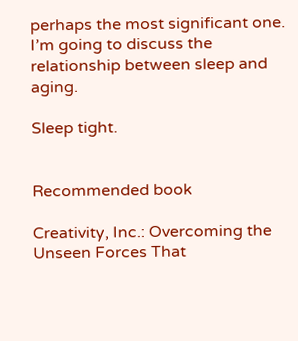perhaps the most significant one. I’m going to discuss the relationship between sleep and aging.

Sleep tight.


Recommended book

Creativity, Inc.: Overcoming the Unseen Forces That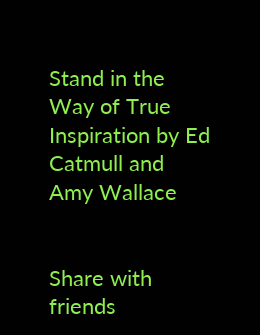Stand in the Way of True Inspiration by Ed Catmull and Amy Wallace


Share with friends